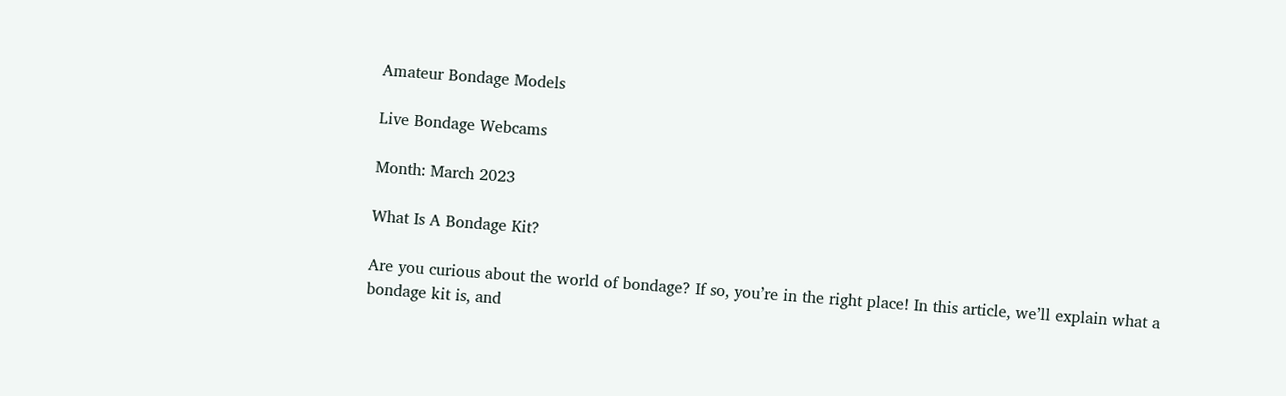Amateur Bondage Models

Live Bondage Webcams

Month: March 2023

What Is A Bondage Kit?

Are you curious about the world of bondage? If so, you’re in the right place! In this article, we’ll explain what a bondage kit is, and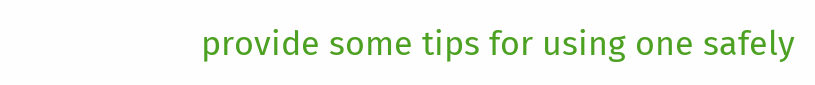provide some tips for using one safely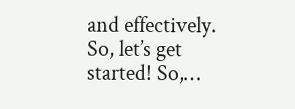and effectively. So, let’s get started! So,…